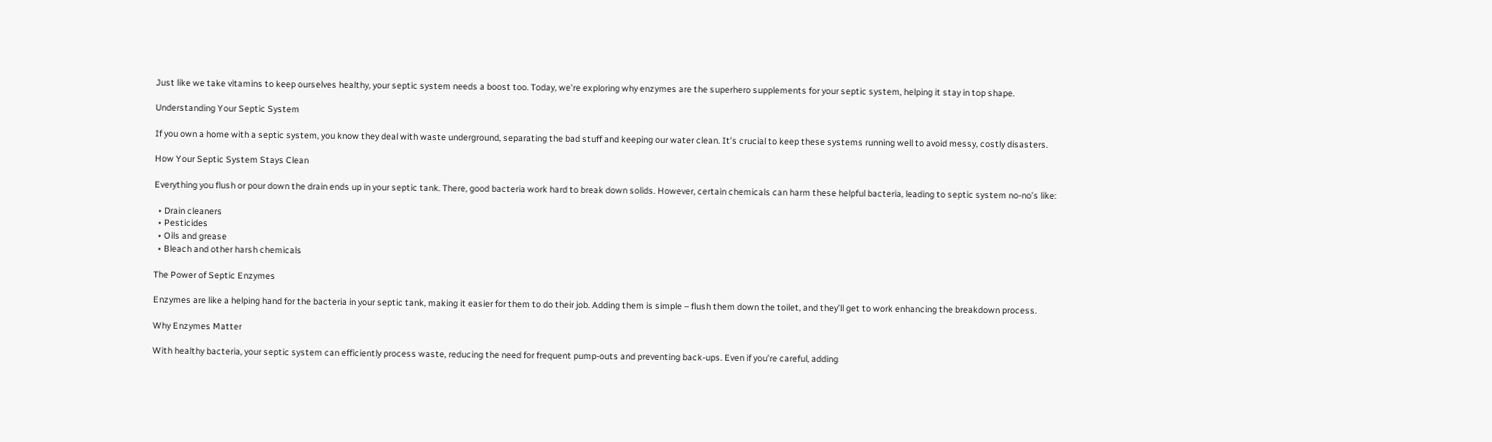Just like we take vitamins to keep ourselves healthy, your septic system needs a boost too. Today, we’re exploring why enzymes are the superhero supplements for your septic system, helping it stay in top shape.

Understanding Your Septic System

If you own a home with a septic system, you know they deal with waste underground, separating the bad stuff and keeping our water clean. It’s crucial to keep these systems running well to avoid messy, costly disasters.

How Your Septic System Stays Clean

Everything you flush or pour down the drain ends up in your septic tank. There, good bacteria work hard to break down solids. However, certain chemicals can harm these helpful bacteria, leading to septic system no-no’s like:

  • Drain cleaners
  • Pesticides
  • Oils and grease
  • Bleach and other harsh chemicals

The Power of Septic Enzymes

Enzymes are like a helping hand for the bacteria in your septic tank, making it easier for them to do their job. Adding them is simple – flush them down the toilet, and they’ll get to work enhancing the breakdown process.

Why Enzymes Matter

With healthy bacteria, your septic system can efficiently process waste, reducing the need for frequent pump-outs and preventing back-ups. Even if you’re careful, adding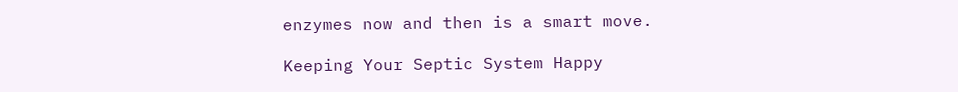enzymes now and then is a smart move.

Keeping Your Septic System Happy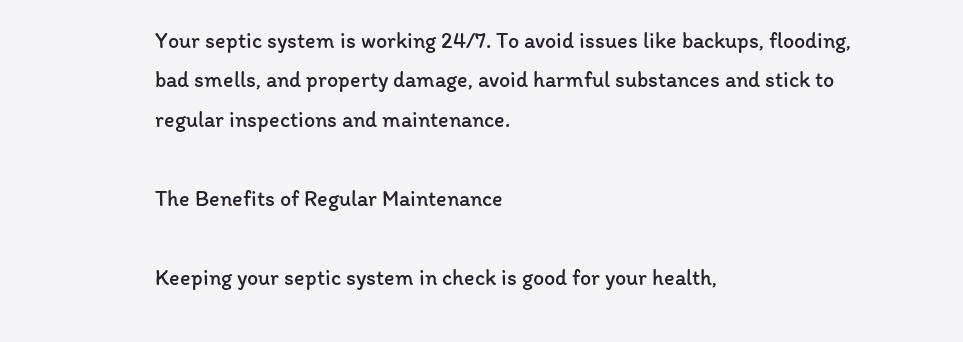Your septic system is working 24/7. To avoid issues like backups, flooding, bad smells, and property damage, avoid harmful substances and stick to regular inspections and maintenance.

The Benefits of Regular Maintenance

Keeping your septic system in check is good for your health,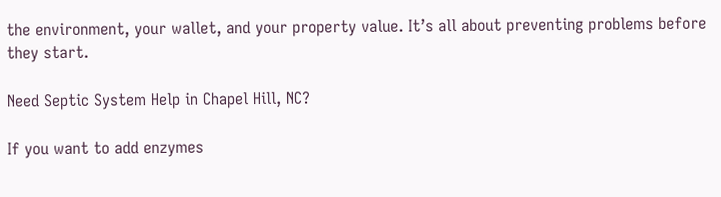the environment, your wallet, and your property value. It’s all about preventing problems before they start.

Need Septic System Help in Chapel Hill, NC?

If you want to add enzymes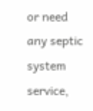or need any septic system service,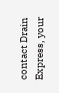contact Drain Express, your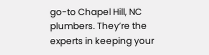go-to Chapel Hill, NC plumbers. They’re the experts in keeping your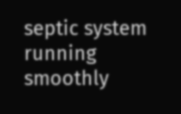septic system running smoothly